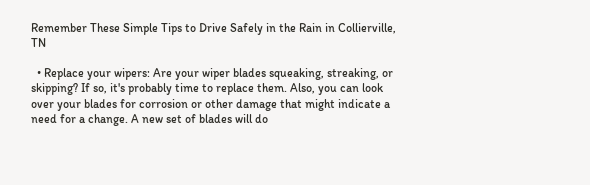Remember These Simple Tips to Drive Safely in the Rain in Collierville, TN

  • Replace your wipers: Are your wiper blades squeaking, streaking, or skipping? If so, it's probably time to replace them. Also, you can look over your blades for corrosion or other damage that might indicate a need for a change. A new set of blades will do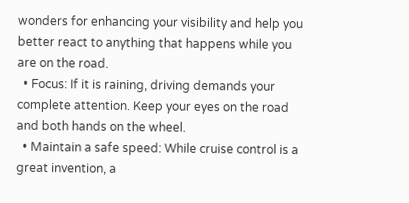wonders for enhancing your visibility and help you better react to anything that happens while you are on the road.
  • Focus: If it is raining, driving demands your complete attention. Keep your eyes on the road and both hands on the wheel.
  • Maintain a safe speed: While cruise control is a great invention, a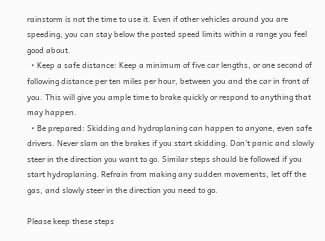rainstorm is not the time to use it. Even if other vehicles around you are speeding, you can stay below the posted speed limits within a range you feel good about.
  • Keep a safe distance: Keep a minimum of five car lengths, or one second of following distance per ten miles per hour, between you and the car in front of you. This will give you ample time to brake quickly or respond to anything that may happen.
  • Be prepared: Skidding and hydroplaning can happen to anyone, even safe drivers. Never slam on the brakes if you start skidding. Don't panic and slowly steer in the direction you want to go. Similar steps should be followed if you start hydroplaning. Refrain from making any sudden movements, let off the gas, and slowly steer in the direction you need to go.

Please keep these steps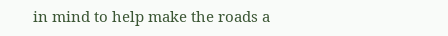in mind to help make the roads a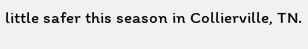little safer this season in Collierville, TN.